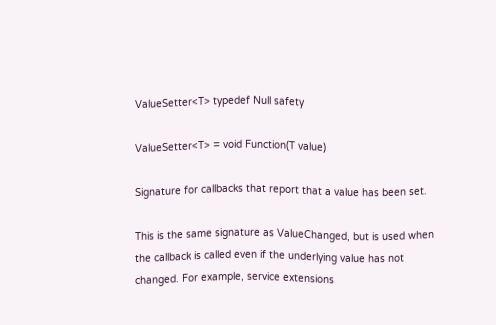ValueSetter<T> typedef Null safety

ValueSetter<T> = void Function(T value)

Signature for callbacks that report that a value has been set.

This is the same signature as ValueChanged, but is used when the callback is called even if the underlying value has not changed. For example, service extensions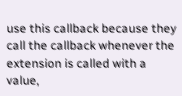use this callback because they call the callback whenever the extension is called with a value,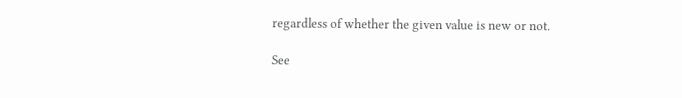regardless of whether the given value is new or not.

See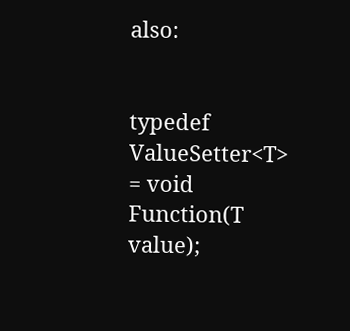also:


typedef ValueSetter<T> = void Function(T value);